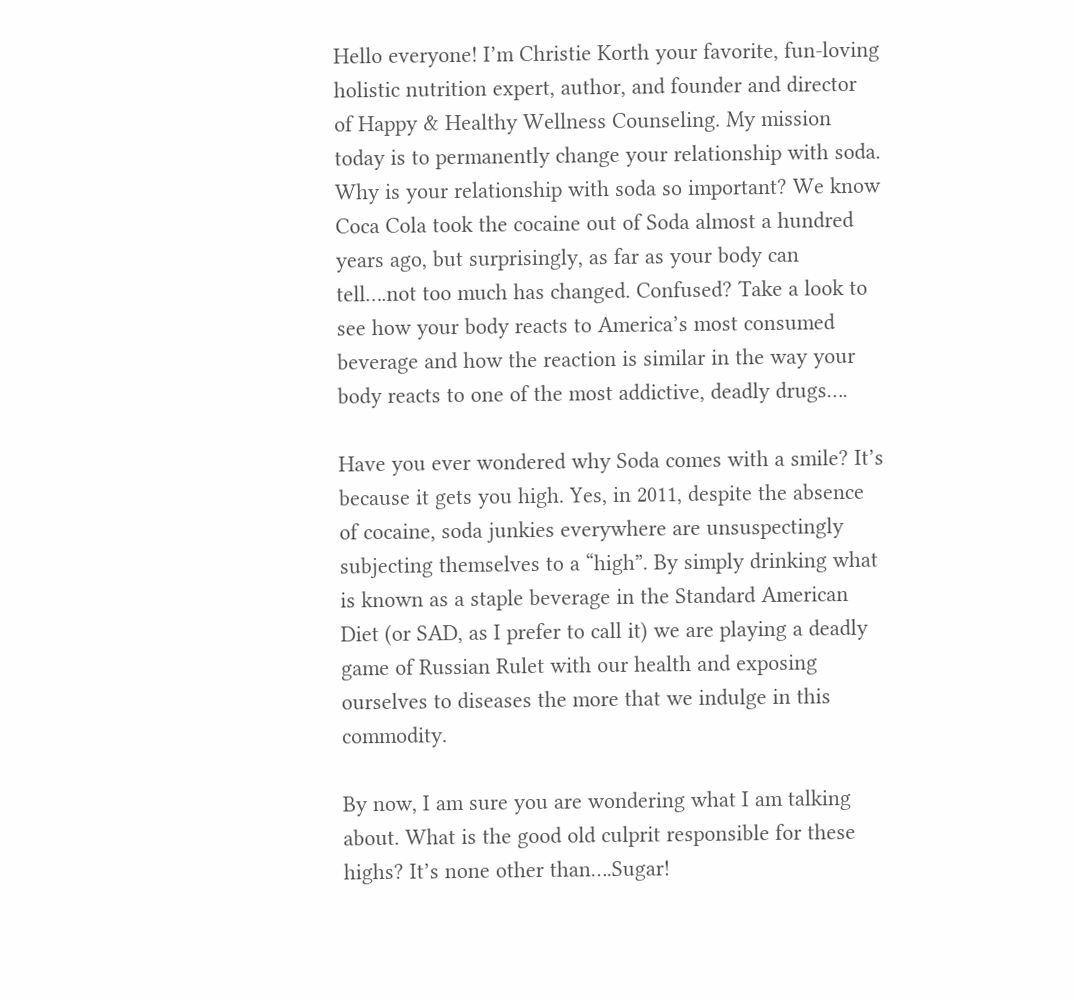Hello everyone! I’m Christie Korth your favorite, fun-loving holistic nutrition expert, author, and founder and director of Happy & Healthy Wellness Counseling. My mission today is to permanently change your relationship with soda. Why is your relationship with soda so important? We know Coca Cola took the cocaine out of Soda almost a hundred years ago, but surprisingly, as far as your body can tell….not too much has changed. Confused? Take a look to see how your body reacts to America’s most consumed beverage and how the reaction is similar in the way your body reacts to one of the most addictive, deadly drugs….

Have you ever wondered why Soda comes with a smile? It’s because it gets you high. Yes, in 2011, despite the absence of cocaine, soda junkies everywhere are unsuspectingly subjecting themselves to a “high”. By simply drinking what is known as a staple beverage in the Standard American Diet (or SAD, as I prefer to call it) we are playing a deadly game of Russian Rulet with our health and exposing ourselves to diseases the more that we indulge in this commodity.

By now, I am sure you are wondering what I am talking about. What is the good old culprit responsible for these highs? It’s none other than….Sugar!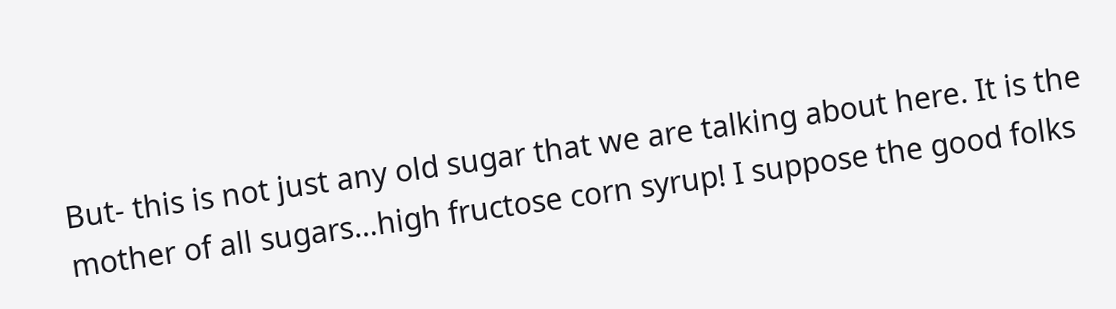But- this is not just any old sugar that we are talking about here. It is the mother of all sugars…high fructose corn syrup! I suppose the good folks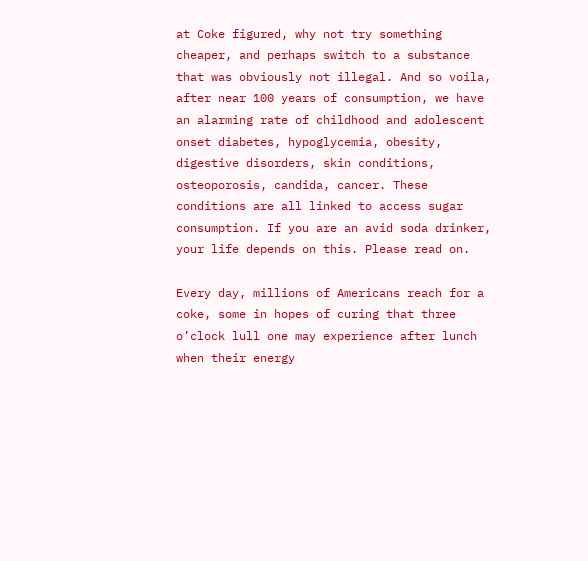at Coke figured, why not try something cheaper, and perhaps switch to a substance that was obviously not illegal. And so voila, after near 100 years of consumption, we have an alarming rate of childhood and adolescent onset diabetes, hypoglycemia, obesity, digestive disorders, skin conditions, osteoporosis, candida, cancer. These conditions are all linked to access sugar consumption. If you are an avid soda drinker, your life depends on this. Please read on.

Every day, millions of Americans reach for a coke, some in hopes of curing that three o’clock lull one may experience after lunch when their energy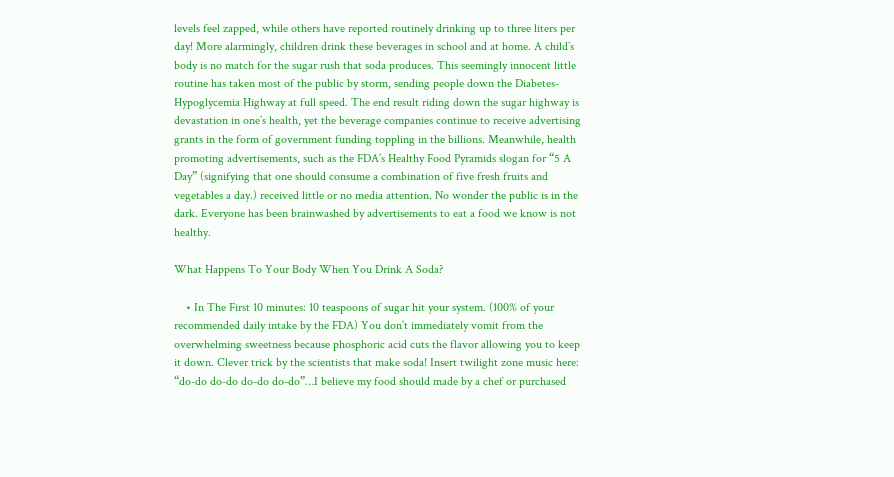levels feel zapped, while others have reported routinely drinking up to three liters per day! More alarmingly, children drink these beverages in school and at home. A child’s body is no match for the sugar rush that soda produces. This seemingly innocent little routine has taken most of the public by storm, sending people down the Diabetes-Hypoglycemia Highway at full speed. The end result riding down the sugar highway is devastation in one’s health, yet the beverage companies continue to receive advertising grants in the form of government funding toppling in the billions. Meanwhile, health promoting advertisements, such as the FDA’s Healthy Food Pyramids slogan for “5 A Day” (signifying that one should consume a combination of five fresh fruits and vegetables a day.) received little or no media attention. No wonder the public is in the dark. Everyone has been brainwashed by advertisements to eat a food we know is not healthy.

What Happens To Your Body When You Drink A Soda?

    • In The First 10 minutes: 10 teaspoons of sugar hit your system. (100% of your recommended daily intake by the FDA) You don’t immediately vomit from the overwhelming sweetness because phosphoric acid cuts the flavor allowing you to keep it down. Clever trick by the scientists that make soda! Insert twilight zone music here: “do-do do-do do-do do-do”…I believe my food should made by a chef or purchased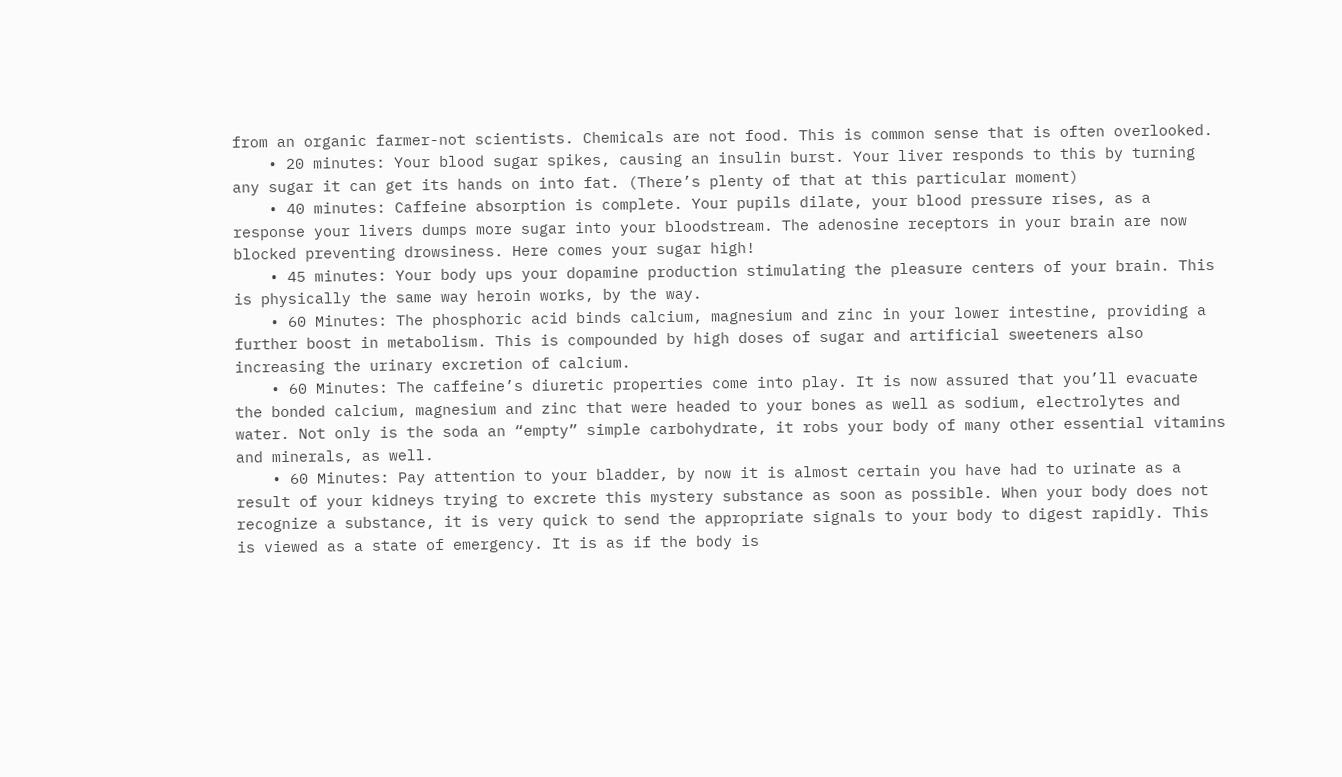from an organic farmer-not scientists. Chemicals are not food. This is common sense that is often overlooked.
    • 20 minutes: Your blood sugar spikes, causing an insulin burst. Your liver responds to this by turning any sugar it can get its hands on into fat. (There’s plenty of that at this particular moment)
    • 40 minutes: Caffeine absorption is complete. Your pupils dilate, your blood pressure rises, as a response your livers dumps more sugar into your bloodstream. The adenosine receptors in your brain are now blocked preventing drowsiness. Here comes your sugar high!
    • 45 minutes: Your body ups your dopamine production stimulating the pleasure centers of your brain. This is physically the same way heroin works, by the way.
    • 60 Minutes: The phosphoric acid binds calcium, magnesium and zinc in your lower intestine, providing a further boost in metabolism. This is compounded by high doses of sugar and artificial sweeteners also increasing the urinary excretion of calcium.
    • 60 Minutes: The caffeine’s diuretic properties come into play. It is now assured that you’ll evacuate the bonded calcium, magnesium and zinc that were headed to your bones as well as sodium, electrolytes and water. Not only is the soda an “empty” simple carbohydrate, it robs your body of many other essential vitamins and minerals, as well.
    • 60 Minutes: Pay attention to your bladder, by now it is almost certain you have had to urinate as a result of your kidneys trying to excrete this mystery substance as soon as possible. When your body does not recognize a substance, it is very quick to send the appropriate signals to your body to digest rapidly. This is viewed as a state of emergency. It is as if the body is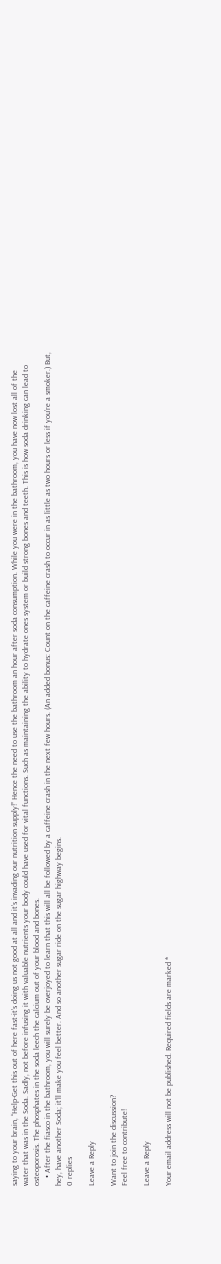saying to your brain, “Help-Get this out of here fast-it’s doing us not good at all and it’s invading our nutrition supply!” Hence the need to use the bathroom an hour after soda consumption. While you were in the bathroom, you have now lost all of the water that was in the Soda. Sadly, not before infusing it with valuable nutrients your body could have used for vital functions. Such as maintaining the ability to hydrate ones system or build strong bones and teeth. This is how soda drinking can lead to osteoporosis. The phosphates in the soda leech the calcium out of your blood and bones.
    • After the fiasco in the bathroom, you will surely be overjoyed to learn that this will all be followed by a caffeine crash in the next few hours. (An added bonus: Count on the caffeine crash to occur in as little as two hours or less if you’re a smoker.) But, hey, have another Soda; it’ll make you feel better. And so another sugar ride on the sugar highway begins.
0 replies

Leave a Reply

Want to join the discussion?
Feel free to contribute!

Leave a Reply

Your email address will not be published. Required fields are marked *